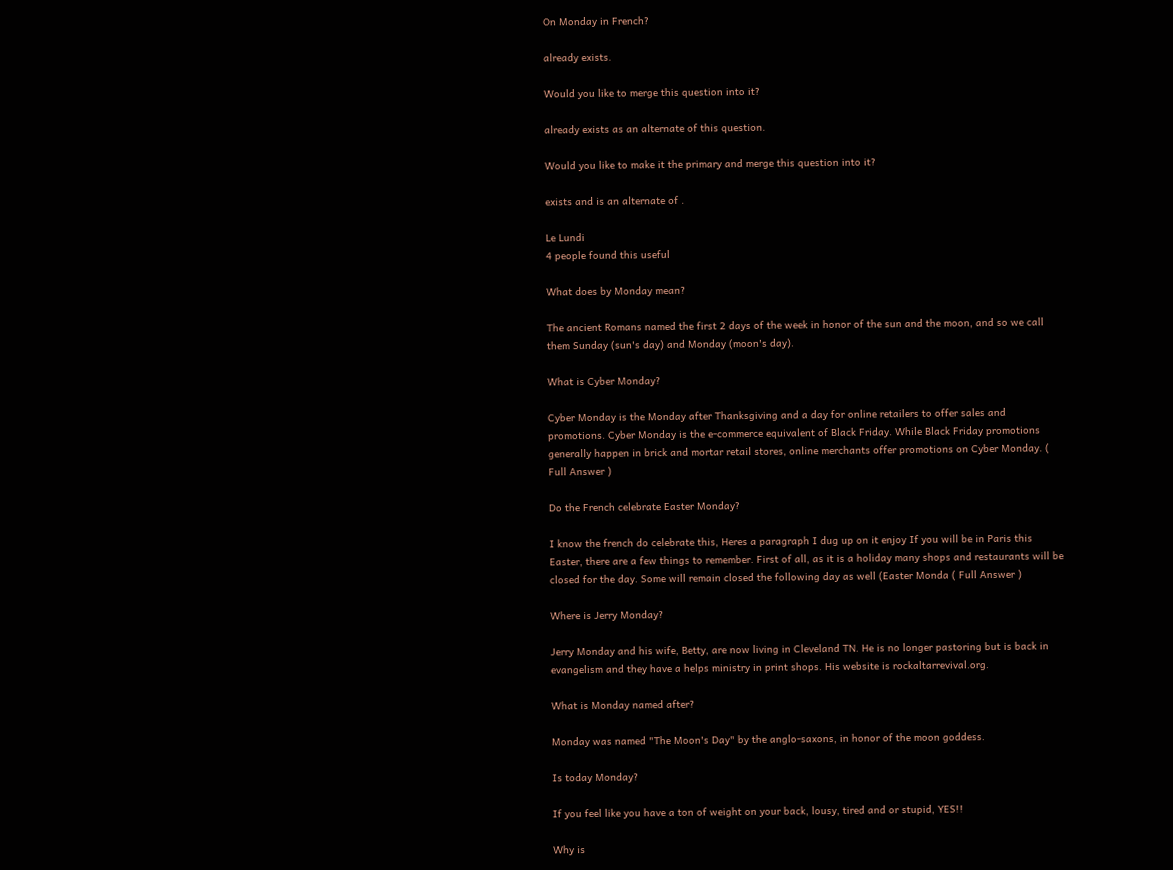On Monday in French?

already exists.

Would you like to merge this question into it?

already exists as an alternate of this question.

Would you like to make it the primary and merge this question into it?

exists and is an alternate of .

Le Lundi
4 people found this useful

What does by Monday mean?

The ancient Romans named the first 2 days of the week in honor of the sun and the moon, and so we call them Sunday (sun's day) and Monday (moon's day).

What is Cyber Monday?

Cyber Monday is the Monday after Thanksgiving and a day for online retailers to offer sales and promotions. Cyber Monday is the e-commerce equivalent of Black Friday. While Black Friday promotions generally happen in brick and mortar retail stores, online merchants offer promotions on Cyber Monday. ( Full Answer )

Do the French celebrate Easter Monday?

I know the french do celebrate this, Heres a paragraph I dug up on it enjoy If you will be in Paris this Easter, there are a few things to remember. First of all, as it is a holiday many shops and restaurants will be closed for the day. Some will remain closed the following day as well (Easter Monda ( Full Answer )

Where is Jerry Monday?

Jerry Monday and his wife, Betty, are now living in Cleveland TN. He is no longer pastoring but is back in evangelism and they have a helps ministry in print shops. His website is rockaltarrevival.org.

What is Monday named after?

Monday was named "The Moon's Day" by the anglo-saxons, in honor of the moon goddess.

Is today Monday?

If you feel like you have a ton of weight on your back, lousy, tired and or stupid, YES!!

Why is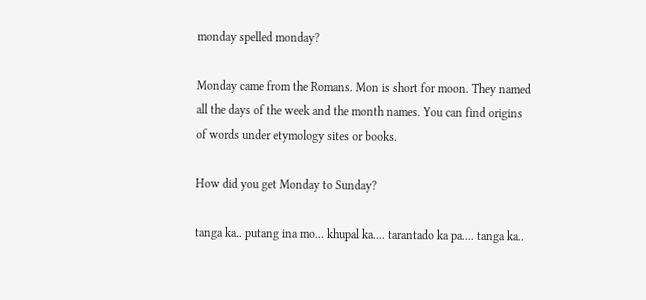monday spelled monday?

Monday came from the Romans. Mon is short for moon. They named all the days of the week and the month names. You can find origins of words under etymology sites or books.

How did you get Monday to Sunday?

tanga ka.. putang ina mo... khupal ka.... tarantado ka pa.... tanga ka..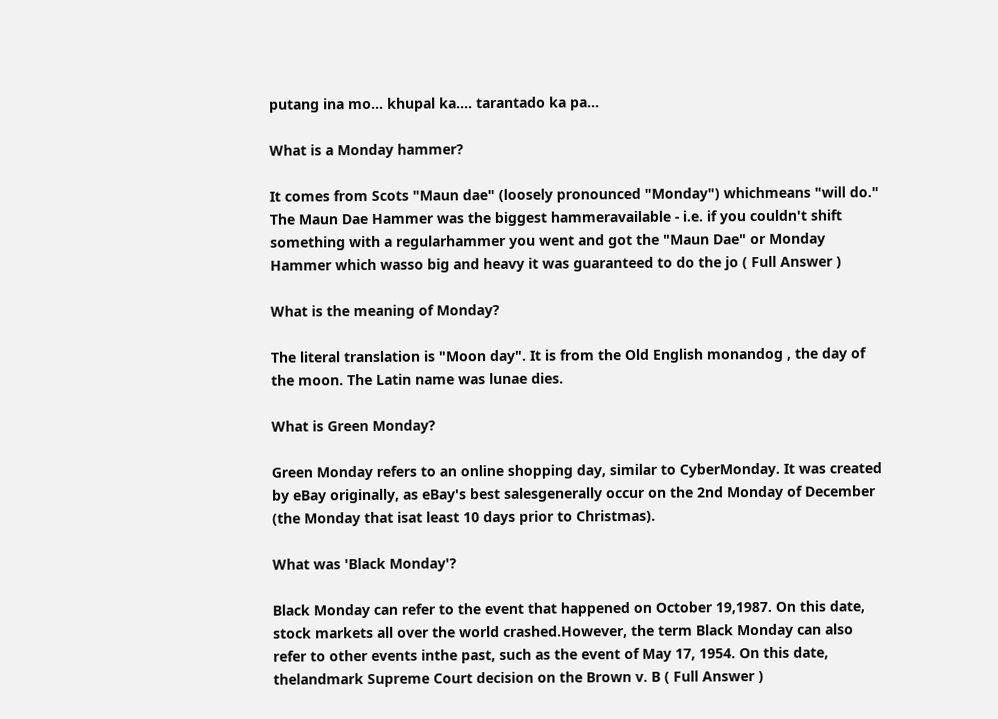putang ina mo... khupal ka.... tarantado ka pa...

What is a Monday hammer?

It comes from Scots "Maun dae" (loosely pronounced "Monday") whichmeans "will do." The Maun Dae Hammer was the biggest hammeravailable - i.e. if you couldn't shift something with a regularhammer you went and got the "Maun Dae" or Monday Hammer which wasso big and heavy it was guaranteed to do the jo ( Full Answer )

What is the meaning of Monday?

The literal translation is "Moon day". It is from the Old English monandog , the day of the moon. The Latin name was lunae dies.

What is Green Monday?

Green Monday refers to an online shopping day, similar to CyberMonday. It was created by eBay originally, as eBay's best salesgenerally occur on the 2nd Monday of December (the Monday that isat least 10 days prior to Christmas).

What was 'Black Monday'?

Black Monday can refer to the event that happened on October 19,1987. On this date, stock markets all over the world crashed.However, the term Black Monday can also refer to other events inthe past, such as the event of May 17, 1954. On this date, thelandmark Supreme Court decision on the Brown v. B ( Full Answer )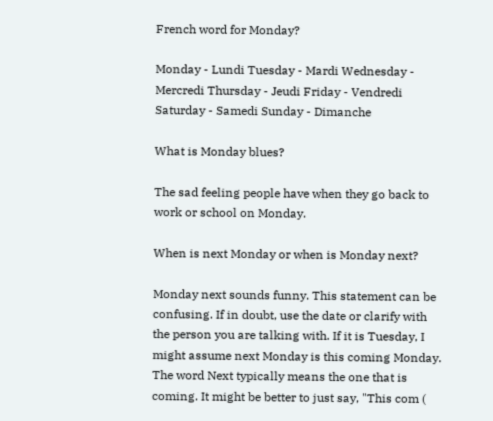French word for Monday?

Monday - Lundi Tuesday - Mardi Wednesday - Mercredi Thursday - Jeudi Friday - Vendredi Saturday - Samedi Sunday - Dimanche

What is Monday blues?

The sad feeling people have when they go back to work or school on Monday.

When is next Monday or when is Monday next?

Monday next sounds funny. This statement can be confusing. If in doubt, use the date or clarify with the person you are talking with. If it is Tuesday, I might assume next Monday is this coming Monday. The word Next typically means the one that is coming. It might be better to just say, "This com (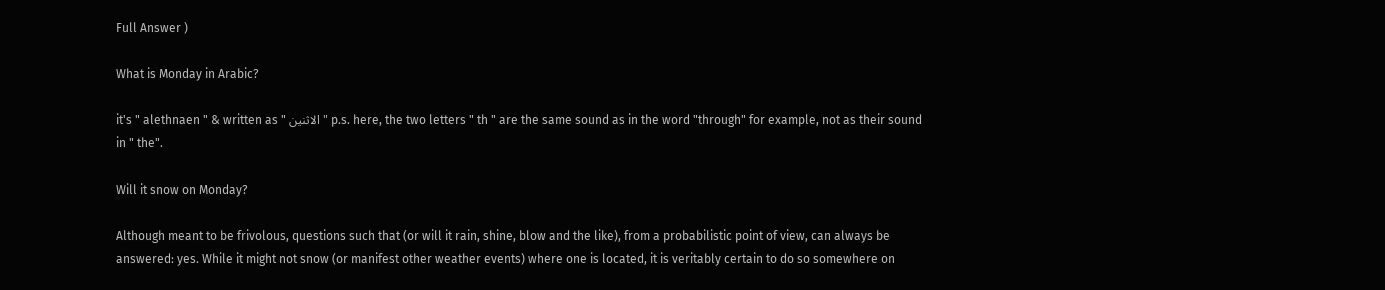Full Answer )

What is Monday in Arabic?

it's " alethnaen " & written as " الاثنين " p.s. here, the two letters " th " are the same sound as in the word "through" for example, not as their sound in " the".

Will it snow on Monday?

Although meant to be frivolous, questions such that (or will it rain, shine, blow and the like), from a probabilistic point of view, can always be answered: yes. While it might not snow (or manifest other weather events) where one is located, it is veritably certain to do so somewhere on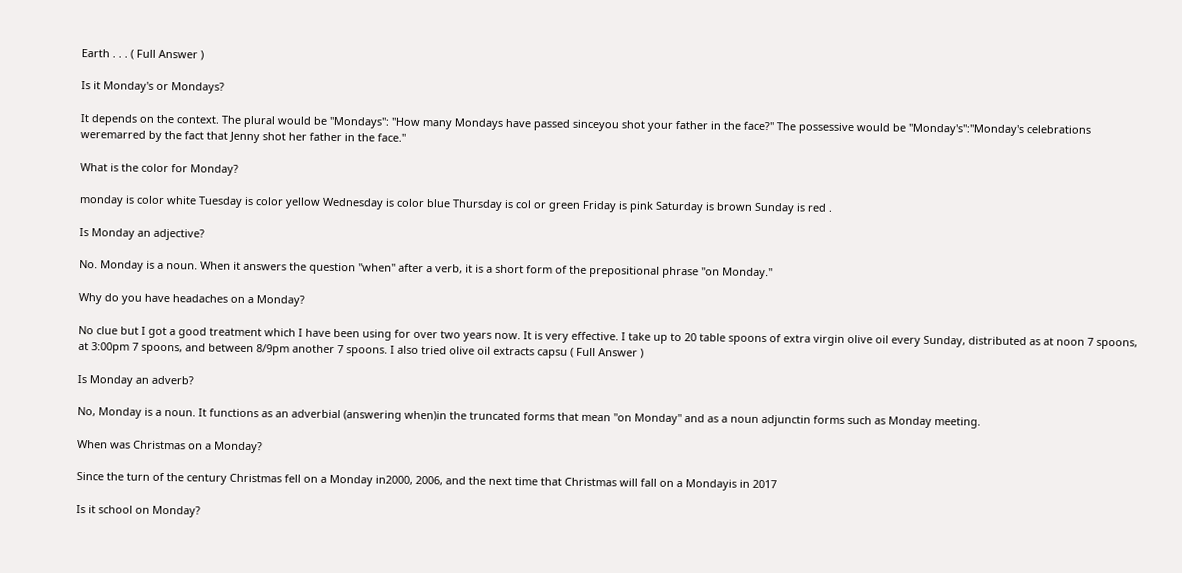Earth . . . ( Full Answer )

Is it Monday's or Mondays?

It depends on the context. The plural would be "Mondays": "How many Mondays have passed sinceyou shot your father in the face?" The possessive would be "Monday's":"Monday's celebrations weremarred by the fact that Jenny shot her father in the face."

What is the color for Monday?

monday is color white Tuesday is color yellow Wednesday is color blue Thursday is col or green Friday is pink Saturday is brown Sunday is red .

Is Monday an adjective?

No. Monday is a noun. When it answers the question "when" after a verb, it is a short form of the prepositional phrase "on Monday."

Why do you have headaches on a Monday?

No clue but I got a good treatment which I have been using for over two years now. It is very effective. I take up to 20 table spoons of extra virgin olive oil every Sunday, distributed as at noon 7 spoons, at 3:00pm 7 spoons, and between 8/9pm another 7 spoons. I also tried olive oil extracts capsu ( Full Answer )

Is Monday an adverb?

No, Monday is a noun. It functions as an adverbial (answering when)in the truncated forms that mean "on Monday" and as a noun adjunctin forms such as Monday meeting.

When was Christmas on a Monday?

Since the turn of the century Christmas fell on a Monday in2000, 2006, and the next time that Christmas will fall on a Mondayis in 2017

Is it school on Monday?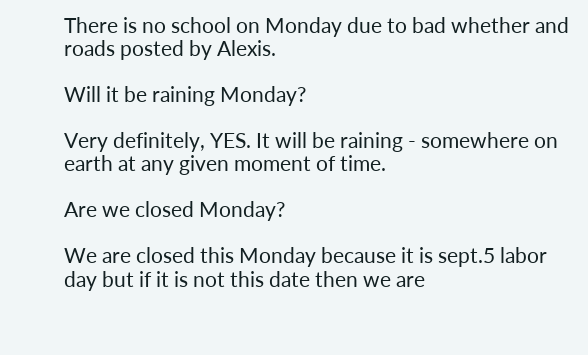There is no school on Monday due to bad whether and roads posted by Alexis.

Will it be raining Monday?

Very definitely, YES. It will be raining - somewhere on earth at any given moment of time.

Are we closed Monday?

We are closed this Monday because it is sept.5 labor day but if it is not this date then we are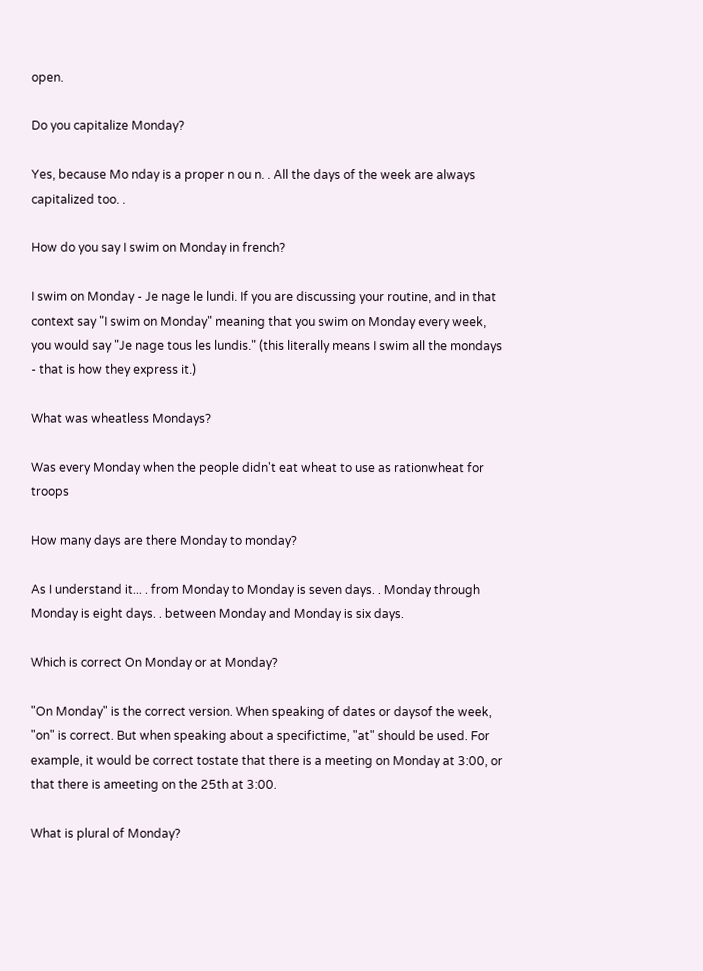open.

Do you capitalize Monday?

Yes, because Mo nday is a proper n ou n. . All the days of the week are always capitalized too. .

How do you say I swim on Monday in french?

I swim on Monday - Je nage le lundi. If you are discussing your routine, and in that context say "I swim on Monday" meaning that you swim on Monday every week, you would say "Je nage tous les lundis." (this literally means I swim all the mondays - that is how they express it.)

What was wheatless Mondays?

Was every Monday when the people didn't eat wheat to use as rationwheat for troops

How many days are there Monday to monday?

As I understand it... . from Monday to Monday is seven days. . Monday through Monday is eight days. . between Monday and Monday is six days.

Which is correct On Monday or at Monday?

"On Monday" is the correct version. When speaking of dates or daysof the week, "on" is correct. But when speaking about a specifictime, "at" should be used. For example, it would be correct tostate that there is a meeting on Monday at 3:00, or that there is ameeting on the 25th at 3:00.

What is plural of Monday?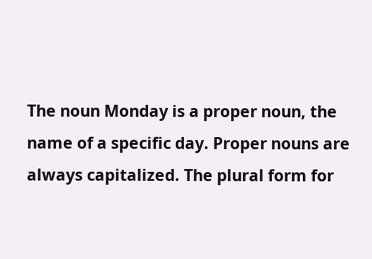The noun Monday is a proper noun, the name of a specific day. Proper nouns are always capitalized. The plural form for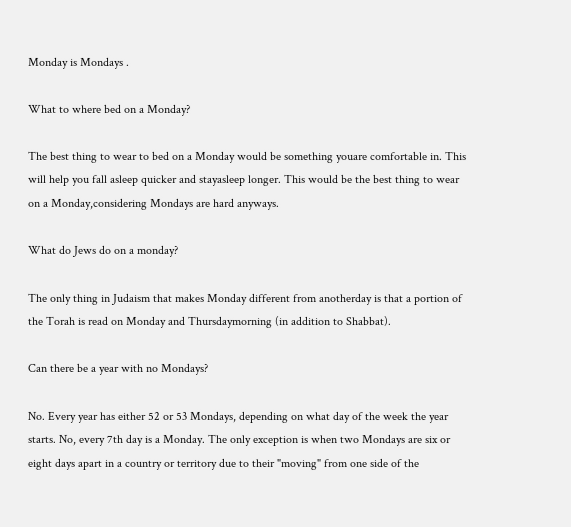Monday is Mondays .

What to where bed on a Monday?

The best thing to wear to bed on a Monday would be something youare comfortable in. This will help you fall asleep quicker and stayasleep longer. This would be the best thing to wear on a Monday,considering Mondays are hard anyways.

What do Jews do on a monday?

The only thing in Judaism that makes Monday different from anotherday is that a portion of the Torah is read on Monday and Thursdaymorning (in addition to Shabbat).

Can there be a year with no Mondays?

No. Every year has either 52 or 53 Mondays, depending on what day of the week the year starts. No, every 7th day is a Monday. The only exception is when two Mondays are six or eight days apart in a country or territory due to their "moving" from one side of the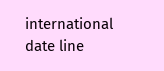international date line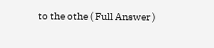to the othe ( Full Answer )